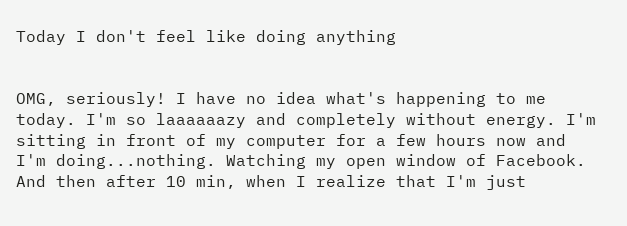Today I don't feel like doing anything


OMG, seriously! I have no idea what's happening to me today. I'm so laaaaaazy and completely without energy. I'm sitting in front of my computer for a few hours now and I'm doing...nothing. Watching my open window of Facebook. And then after 10 min, when I realize that I'm just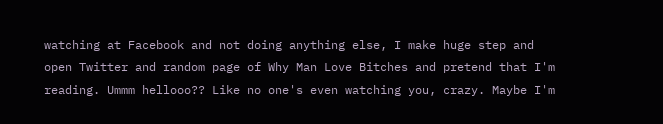watching at Facebook and not doing anything else, I make huge step and open Twitter and random page of Why Man Love Bitches and pretend that I'm reading. Ummm hellooo?? Like no one's even watching you, crazy. Maybe I'm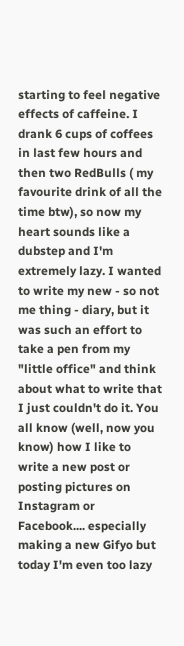starting to feel negative effects of caffeine. I drank 6 cups of coffees in last few hours and then two RedBulls ( my favourite drink of all the time btw), so now my heart sounds like a dubstep and I'm extremely lazy. I wanted to write my new - so not me thing - diary, but it was such an effort to take a pen from my "little office" and think about what to write that I just couldn't do it. You all know (well, now you know) how I like to write a new post or posting pictures on Instagram or Facebook.... especially making a new Gifyo but today I'm even too lazy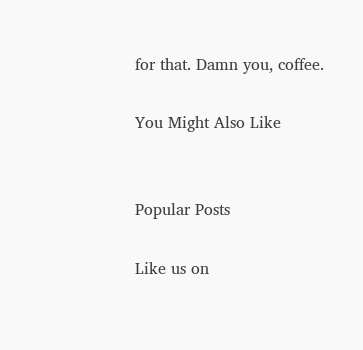for that. Damn you, coffee.

You Might Also Like


Popular Posts

Like us on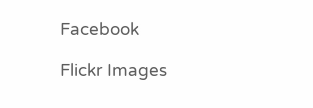Facebook

Flickr Images